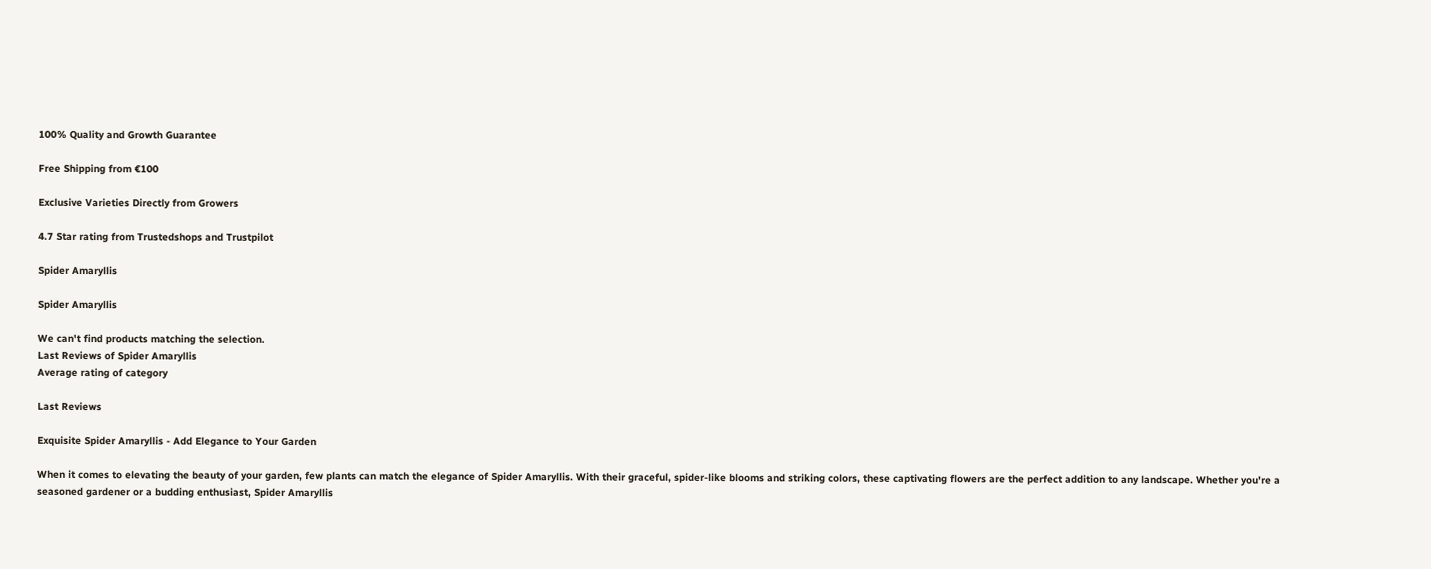100% Quality and Growth Guarantee

Free Shipping from €100

Exclusive Varieties Directly from Growers

4.7 Star rating from Trustedshops and Trustpilot

Spider Amaryllis

Spider Amaryllis

We can't find products matching the selection.
Last Reviews of Spider Amaryllis
Average rating of category

Last Reviews

Exquisite Spider Amaryllis - Add Elegance to Your Garden

When it comes to elevating the beauty of your garden, few plants can match the elegance of Spider Amaryllis. With their graceful, spider-like blooms and striking colors, these captivating flowers are the perfect addition to any landscape. Whether you're a seasoned gardener or a budding enthusiast, Spider Amaryllis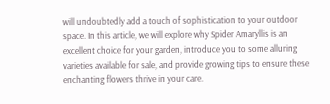will undoubtedly add a touch of sophistication to your outdoor space. In this article, we will explore why Spider Amaryllis is an excellent choice for your garden, introduce you to some alluring varieties available for sale, and provide growing tips to ensure these enchanting flowers thrive in your care.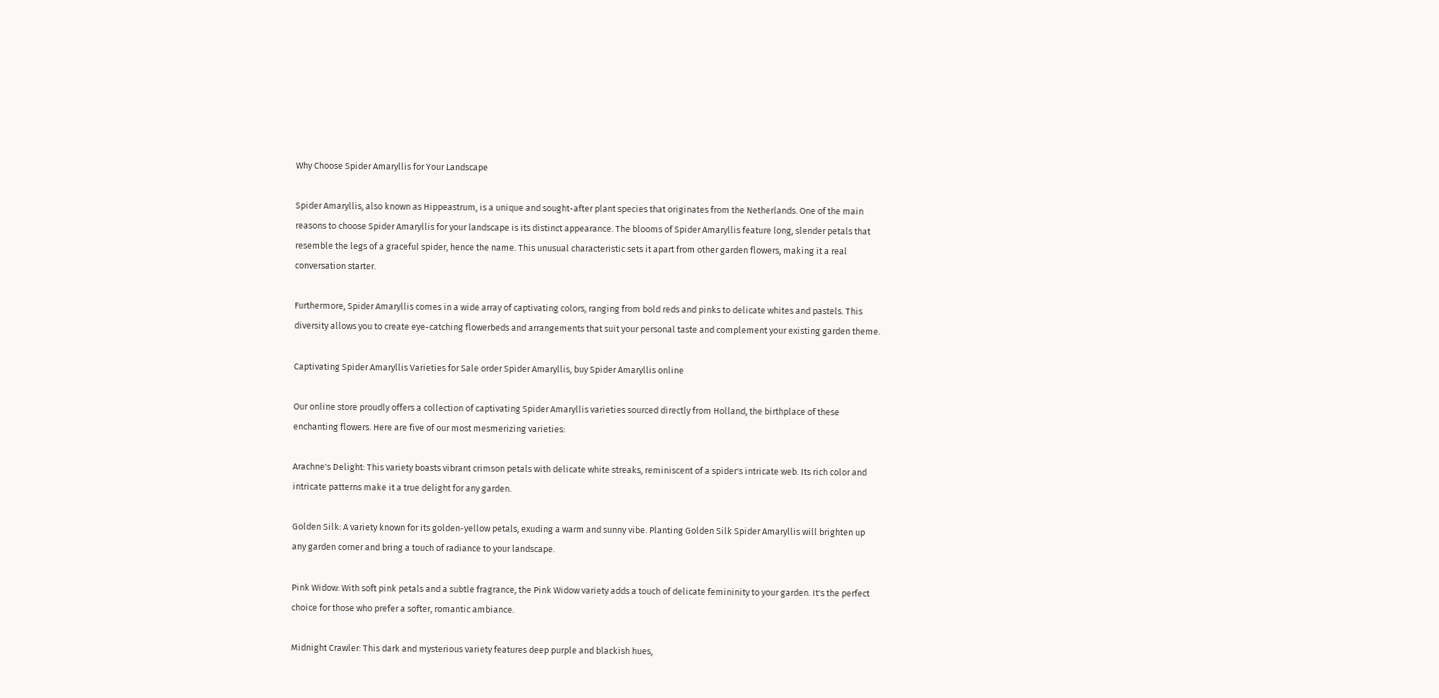Why Choose Spider Amaryllis for Your Landscape

Spider Amaryllis, also known as Hippeastrum, is a unique and sought-after plant species that originates from the Netherlands. One of the main reasons to choose Spider Amaryllis for your landscape is its distinct appearance. The blooms of Spider Amaryllis feature long, slender petals that resemble the legs of a graceful spider, hence the name. This unusual characteristic sets it apart from other garden flowers, making it a real conversation starter.

Furthermore, Spider Amaryllis comes in a wide array of captivating colors, ranging from bold reds and pinks to delicate whites and pastels. This diversity allows you to create eye-catching flowerbeds and arrangements that suit your personal taste and complement your existing garden theme.

Captivating Spider Amaryllis Varieties for Sale order Spider Amaryllis, buy Spider Amaryllis online

Our online store proudly offers a collection of captivating Spider Amaryllis varieties sourced directly from Holland, the birthplace of these enchanting flowers. Here are five of our most mesmerizing varieties:

Arachne's Delight: This variety boasts vibrant crimson petals with delicate white streaks, reminiscent of a spider's intricate web. Its rich color and intricate patterns make it a true delight for any garden.

Golden Silk: A variety known for its golden-yellow petals, exuding a warm and sunny vibe. Planting Golden Silk Spider Amaryllis will brighten up any garden corner and bring a touch of radiance to your landscape.

Pink Widow: With soft pink petals and a subtle fragrance, the Pink Widow variety adds a touch of delicate femininity to your garden. It's the perfect choice for those who prefer a softer, romantic ambiance.

Midnight Crawler: This dark and mysterious variety features deep purple and blackish hues,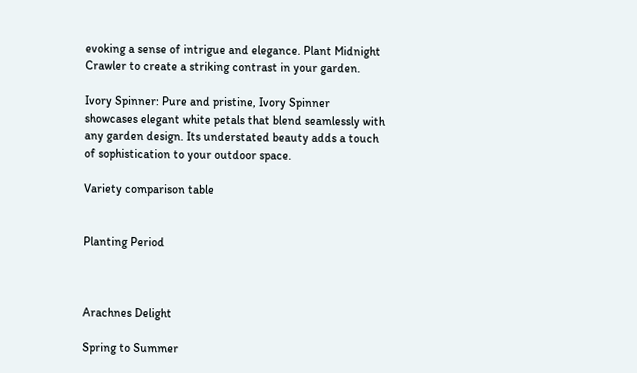evoking a sense of intrigue and elegance. Plant Midnight Crawler to create a striking contrast in your garden.

Ivory Spinner: Pure and pristine, Ivory Spinner showcases elegant white petals that blend seamlessly with any garden design. Its understated beauty adds a touch of sophistication to your outdoor space.

Variety comparison table


Planting Period



Arachnes Delight

Spring to Summer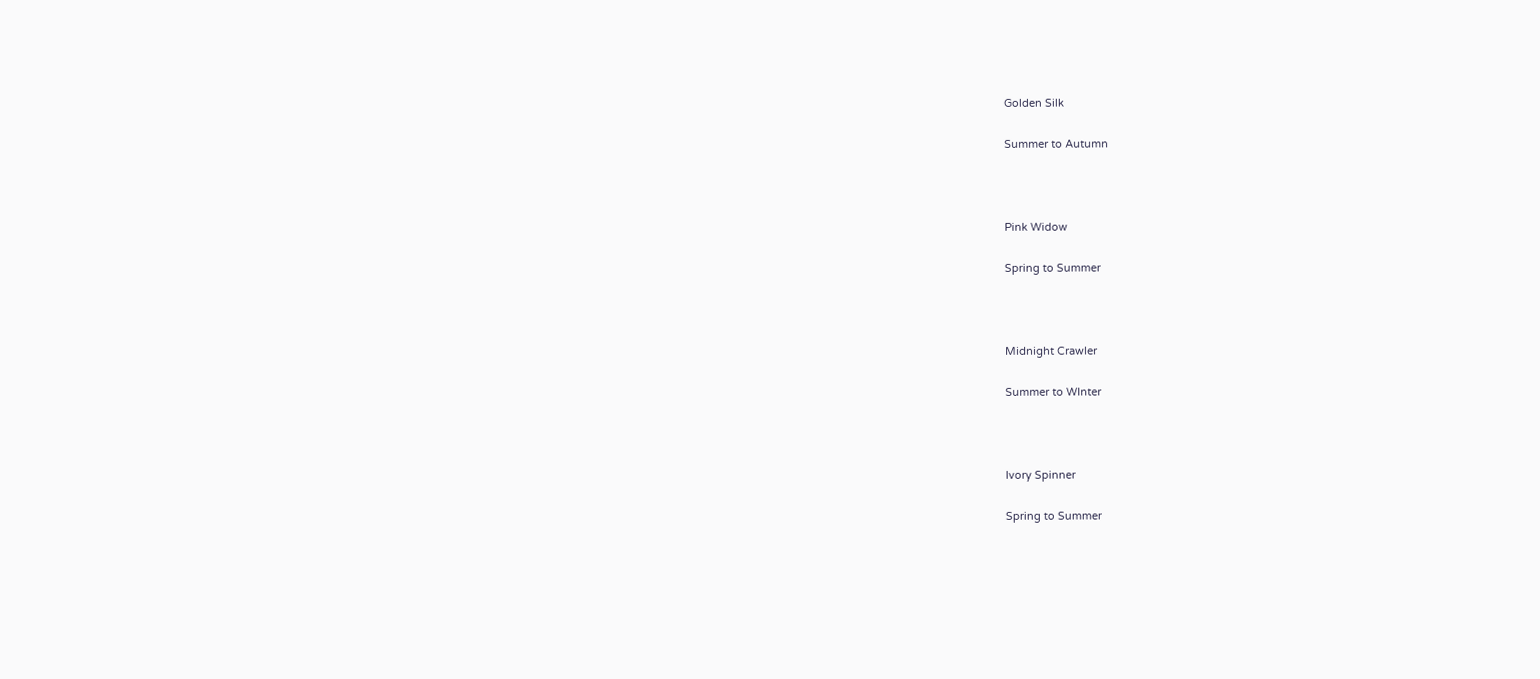Golden Silk

Summer to Autumn



Pink Widow

Spring to Summer



Midnight Crawler

Summer to WInter



Ivory Spinner

Spring to Summer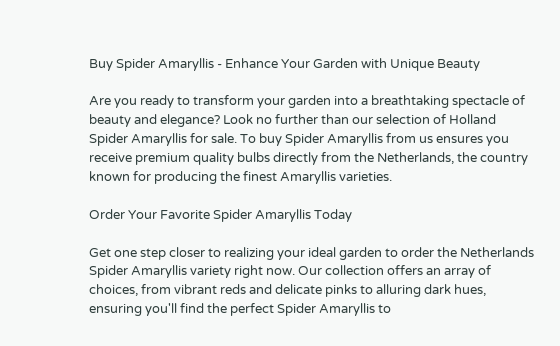Buy Spider Amaryllis - Enhance Your Garden with Unique Beauty

Are you ready to transform your garden into a breathtaking spectacle of beauty and elegance? Look no further than our selection of Holland Spider Amaryllis for sale. To buy Spider Amaryllis from us ensures you receive premium quality bulbs directly from the Netherlands, the country known for producing the finest Amaryllis varieties.

Order Your Favorite Spider Amaryllis Today

Get one step closer to realizing your ideal garden to order the Netherlands Spider Amaryllis variety right now. Our collection offers an array of choices, from vibrant reds and delicate pinks to alluring dark hues, ensuring you'll find the perfect Spider Amaryllis to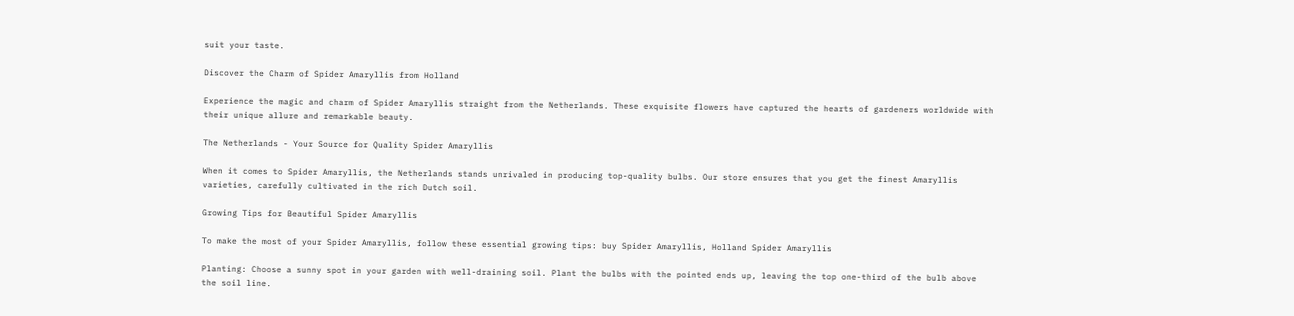suit your taste.

Discover the Charm of Spider Amaryllis from Holland

Experience the magic and charm of Spider Amaryllis straight from the Netherlands. These exquisite flowers have captured the hearts of gardeners worldwide with their unique allure and remarkable beauty.

The Netherlands - Your Source for Quality Spider Amaryllis

When it comes to Spider Amaryllis, the Netherlands stands unrivaled in producing top-quality bulbs. Our store ensures that you get the finest Amaryllis varieties, carefully cultivated in the rich Dutch soil.

Growing Tips for Beautiful Spider Amaryllis

To make the most of your Spider Amaryllis, follow these essential growing tips: buy Spider Amaryllis, Holland Spider Amaryllis

Planting: Choose a sunny spot in your garden with well-draining soil. Plant the bulbs with the pointed ends up, leaving the top one-third of the bulb above the soil line.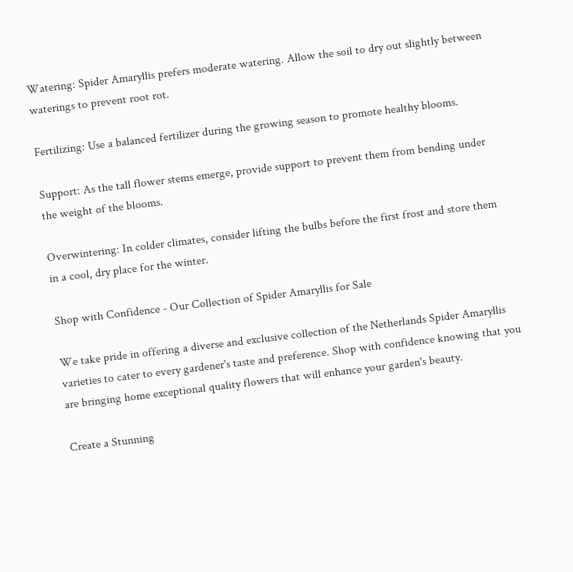Watering: Spider Amaryllis prefers moderate watering. Allow the soil to dry out slightly between waterings to prevent root rot.

Fertilizing: Use a balanced fertilizer during the growing season to promote healthy blooms.

Support: As the tall flower stems emerge, provide support to prevent them from bending under the weight of the blooms.

Overwintering: In colder climates, consider lifting the bulbs before the first frost and store them in a cool, dry place for the winter.

Shop with Confidence - Our Collection of Spider Amaryllis for Sale

We take pride in offering a diverse and exclusive collection of the Netherlands Spider Amaryllis varieties to cater to every gardener's taste and preference. Shop with confidence knowing that you are bringing home exceptional quality flowers that will enhance your garden's beauty.

Create a Stunning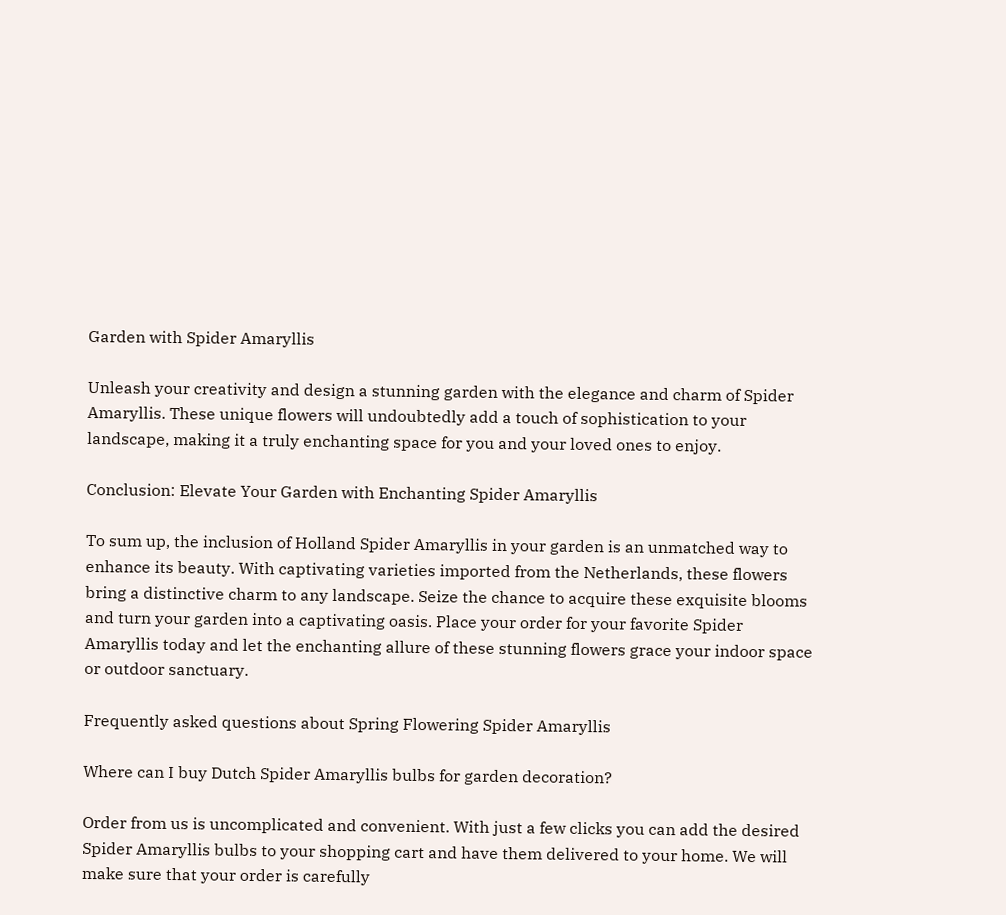Garden with Spider Amaryllis

Unleash your creativity and design a stunning garden with the elegance and charm of Spider Amaryllis. These unique flowers will undoubtedly add a touch of sophistication to your landscape, making it a truly enchanting space for you and your loved ones to enjoy.

Conclusion: Elevate Your Garden with Enchanting Spider Amaryllis

To sum up, the inclusion of Holland Spider Amaryllis in your garden is an unmatched way to enhance its beauty. With captivating varieties imported from the Netherlands, these flowers bring a distinctive charm to any landscape. Seize the chance to acquire these exquisite blooms and turn your garden into a captivating oasis. Place your order for your favorite Spider Amaryllis today and let the enchanting allure of these stunning flowers grace your indoor space or outdoor sanctuary.

Frequently asked questions about Spring Flowering Spider Amaryllis

Where can I buy Dutch Spider Amaryllis bulbs for garden decoration?

Order from us is uncomplicated and convenient. With just a few clicks you can add the desired Spider Amaryllis bulbs to your shopping cart and have them delivered to your home. We will make sure that your order is carefully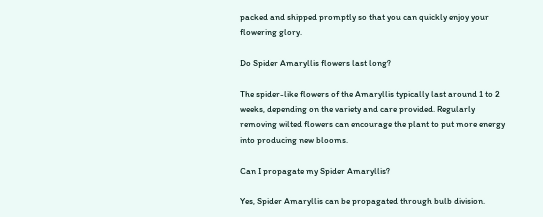packed and shipped promptly so that you can quickly enjoy your flowering glory.

Do Spider Amaryllis flowers last long?

The spider-like flowers of the Amaryllis typically last around 1 to 2 weeks, depending on the variety and care provided. Regularly removing wilted flowers can encourage the plant to put more energy into producing new blooms.

Can I propagate my Spider Amaryllis?

Yes, Spider Amaryllis can be propagated through bulb division.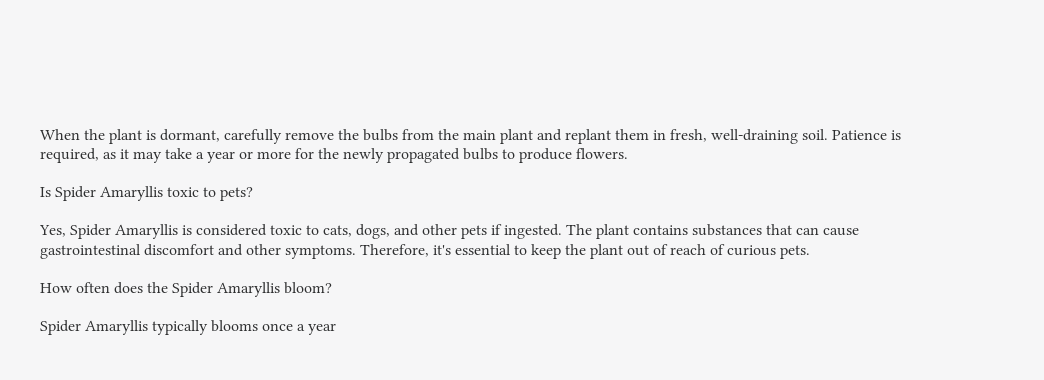When the plant is dormant, carefully remove the bulbs from the main plant and replant them in fresh, well-draining soil. Patience is required, as it may take a year or more for the newly propagated bulbs to produce flowers.

Is Spider Amaryllis toxic to pets?

Yes, Spider Amaryllis is considered toxic to cats, dogs, and other pets if ingested. The plant contains substances that can cause gastrointestinal discomfort and other symptoms. Therefore, it's essential to keep the plant out of reach of curious pets.

How often does the Spider Amaryllis bloom?

Spider Amaryllis typically blooms once a year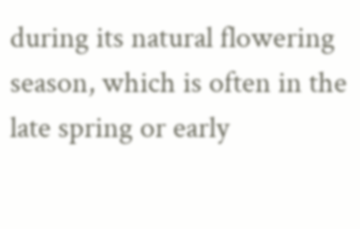during its natural flowering season, which is often in the late spring or early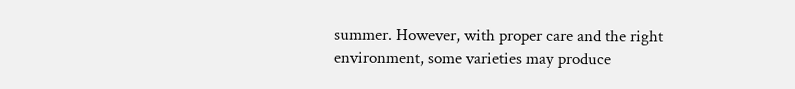summer. However, with proper care and the right environment, some varieties may produce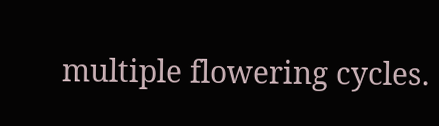multiple flowering cycles.